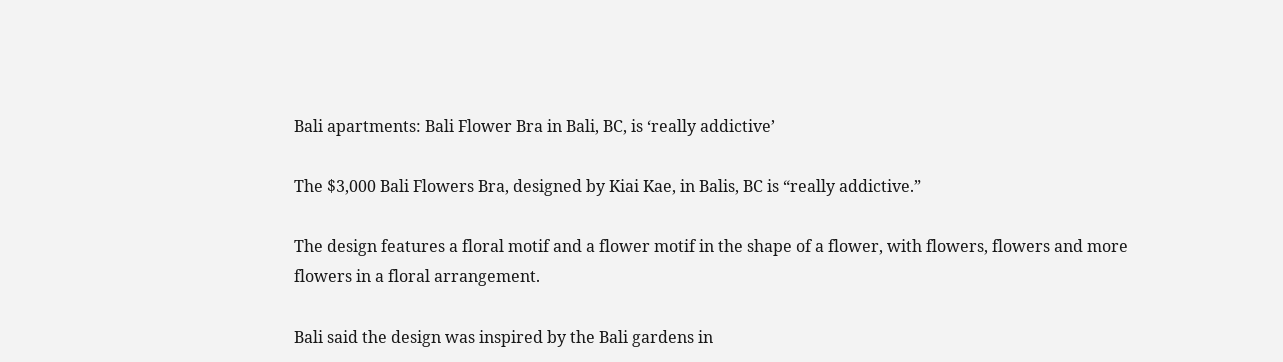Bali apartments: Bali Flower Bra in Bali, BC, is ‘really addictive’

The $3,000 Bali Flowers Bra, designed by Kiai Kae, in Balis, BC is “really addictive.”

The design features a floral motif and a flower motif in the shape of a flower, with flowers, flowers and more flowers in a floral arrangement.

Bali said the design was inspired by the Bali gardens in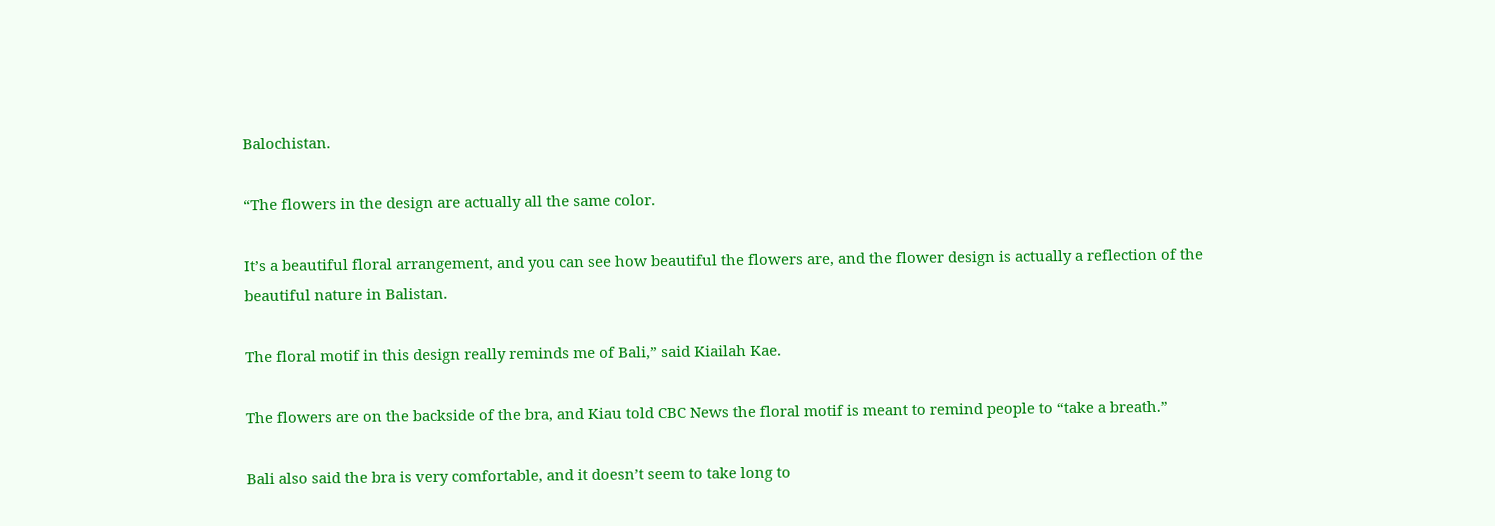Balochistan.

“The flowers in the design are actually all the same color.

It’s a beautiful floral arrangement, and you can see how beautiful the flowers are, and the flower design is actually a reflection of the beautiful nature in Balistan.

The floral motif in this design really reminds me of Bali,” said Kiailah Kae.

The flowers are on the backside of the bra, and Kiau told CBC News the floral motif is meant to remind people to “take a breath.”

Bali also said the bra is very comfortable, and it doesn’t seem to take long to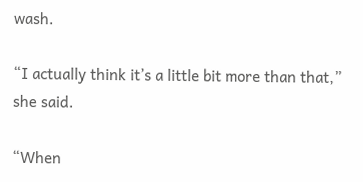wash.

“I actually think it’s a little bit more than that,” she said.

“When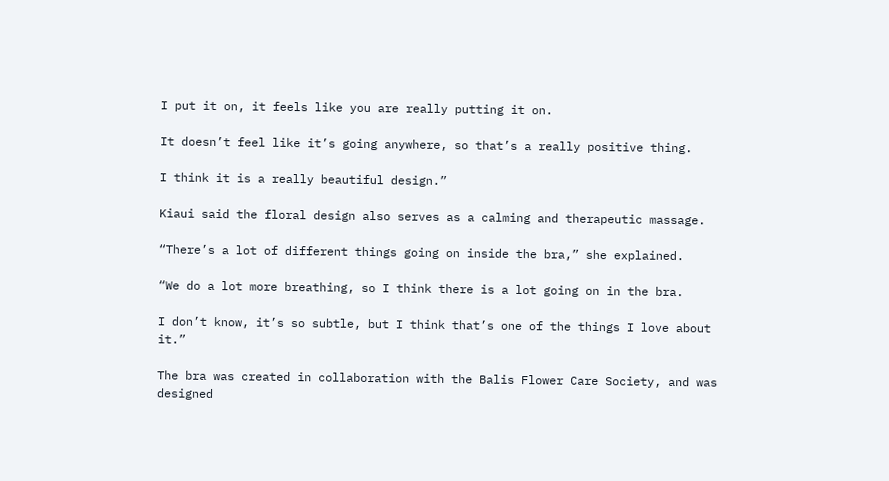I put it on, it feels like you are really putting it on.

It doesn’t feel like it’s going anywhere, so that’s a really positive thing.

I think it is a really beautiful design.”

Kiaui said the floral design also serves as a calming and therapeutic massage.

“There’s a lot of different things going on inside the bra,” she explained.

“We do a lot more breathing, so I think there is a lot going on in the bra.

I don’t know, it’s so subtle, but I think that’s one of the things I love about it.”

The bra was created in collaboration with the Balis Flower Care Society, and was designed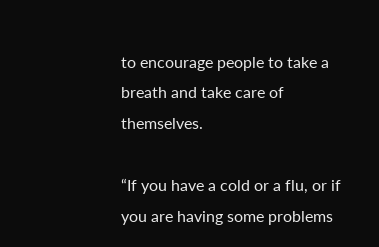to encourage people to take a breath and take care of themselves.

“If you have a cold or a flu, or if you are having some problems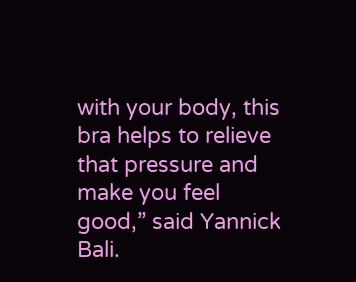with your body, this bra helps to relieve that pressure and make you feel good,” said Yannick Bali.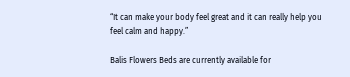“It can make your body feel great and it can really help you feel calm and happy.”

Balis Flowers Beds are currently available for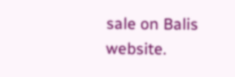sale on Balis website.